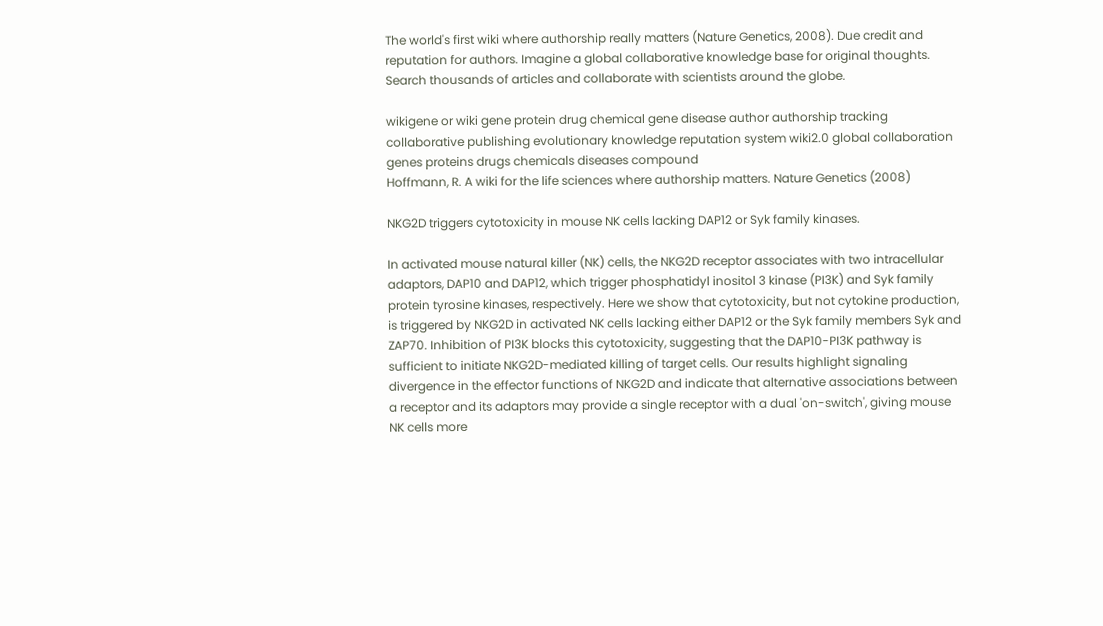The world's first wiki where authorship really matters (Nature Genetics, 2008). Due credit and reputation for authors. Imagine a global collaborative knowledge base for original thoughts. Search thousands of articles and collaborate with scientists around the globe.

wikigene or wiki gene protein drug chemical gene disease author authorship tracking collaborative publishing evolutionary knowledge reputation system wiki2.0 global collaboration genes proteins drugs chemicals diseases compound
Hoffmann, R. A wiki for the life sciences where authorship matters. Nature Genetics (2008)

NKG2D triggers cytotoxicity in mouse NK cells lacking DAP12 or Syk family kinases.

In activated mouse natural killer (NK) cells, the NKG2D receptor associates with two intracellular adaptors, DAP10 and DAP12, which trigger phosphatidyl inositol 3 kinase (PI3K) and Syk family protein tyrosine kinases, respectively. Here we show that cytotoxicity, but not cytokine production, is triggered by NKG2D in activated NK cells lacking either DAP12 or the Syk family members Syk and ZAP70. Inhibition of PI3K blocks this cytotoxicity, suggesting that the DAP10-PI3K pathway is sufficient to initiate NKG2D-mediated killing of target cells. Our results highlight signaling divergence in the effector functions of NKG2D and indicate that alternative associations between a receptor and its adaptors may provide a single receptor with a dual 'on-switch', giving mouse NK cells more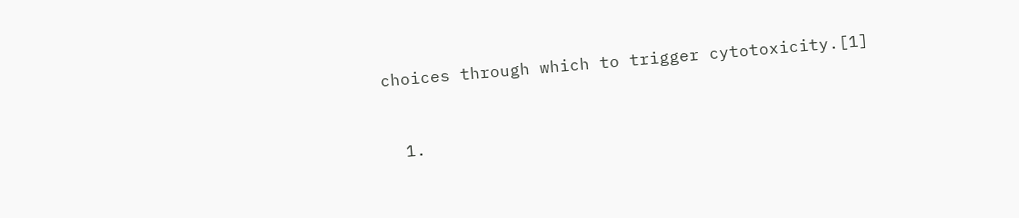choices through which to trigger cytotoxicity.[1]


  1.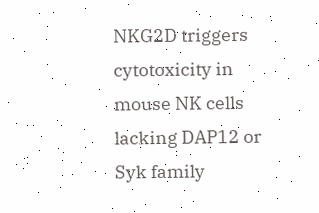NKG2D triggers cytotoxicity in mouse NK cells lacking DAP12 or Syk family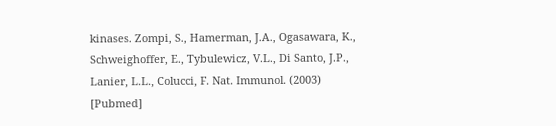kinases. Zompi, S., Hamerman, J.A., Ogasawara, K., Schweighoffer, E., Tybulewicz, V.L., Di Santo, J.P., Lanier, L.L., Colucci, F. Nat. Immunol. (2003) [Pubmed]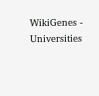WikiGenes - Universities